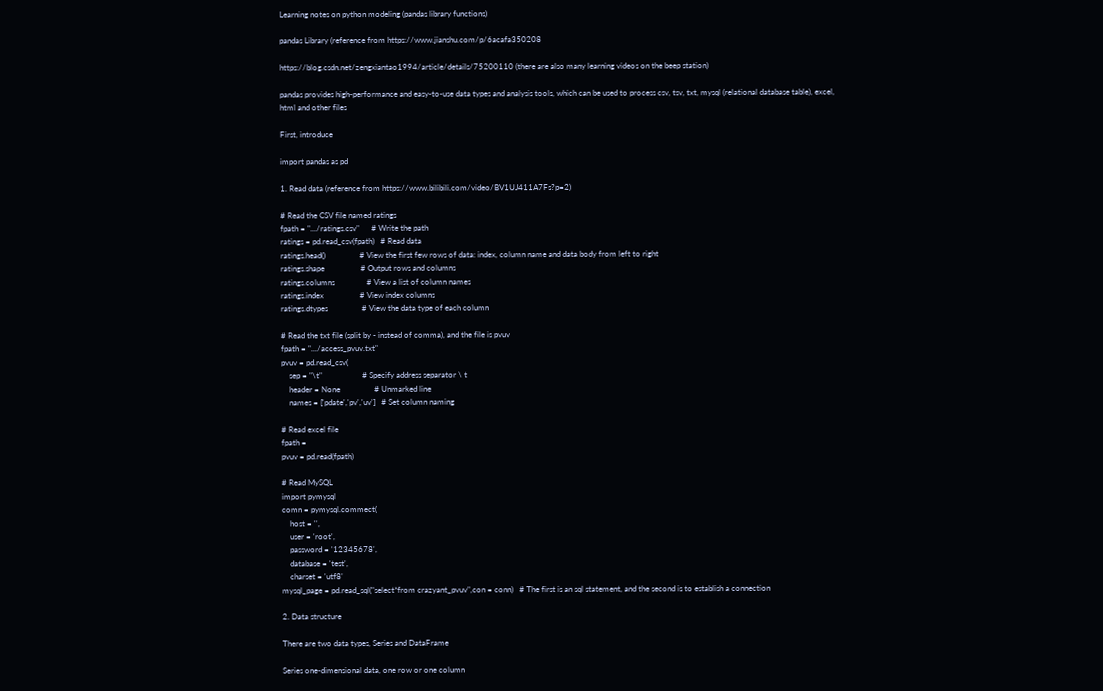Learning notes on python modeling (pandas library functions)

pandas Library (reference from https://www.jianshu.com/p/6acafa350208

https://blog.csdn.net/zengxiantao1994/article/details/75200110 (there are also many learning videos on the beep station)

pandas provides high-performance and easy-to-use data types and analysis tools, which can be used to process csv, tsv, txt, mysql (relational database table), excel, html and other files

First, introduce

import pandas as pd

1. Read data (reference from https://www.bilibili.com/video/BV1UJ411A7Fs?p=2)

# Read the CSV file named ratings
fpath = ".../ratings.csv"      # Write the path
ratings = pd.read_csv(fpath)   # Read data
ratings.head()                 # View the first few rows of data: index, column name and data body from left to right
ratings.shape                  # Output rows and columns
ratings.columns                # View a list of column names
ratings.index                  # View index columns
ratings.dtypes                 # View the data type of each column

# Read the txt file (split by - instead of comma), and the file is pvuv
fpath = ".../access_pvuv.txt"
pvuv = pd.read_csv(
    sep = "\t"                    # Specify address separator \ t
    header = None                 # Unmarked line
    names = ['pdate','pv','uv']   # Set column naming

# Read excel file
fpath =
pvuv = pd.read(fpath)

# Read MySQL
import pymysql
comn = pymysql.commect(
    host = '',
    user = 'root',
    password = '12345678',
    database = 'test',
    charset = 'utf8'
mysql_page = pd.read_sql("select*from crazyant_pvuv",con = conn)   # The first is an sql statement, and the second is to establish a connection

2. Data structure

There are two data types, Series and DataFrame

Series one-dimensional data, one row or one column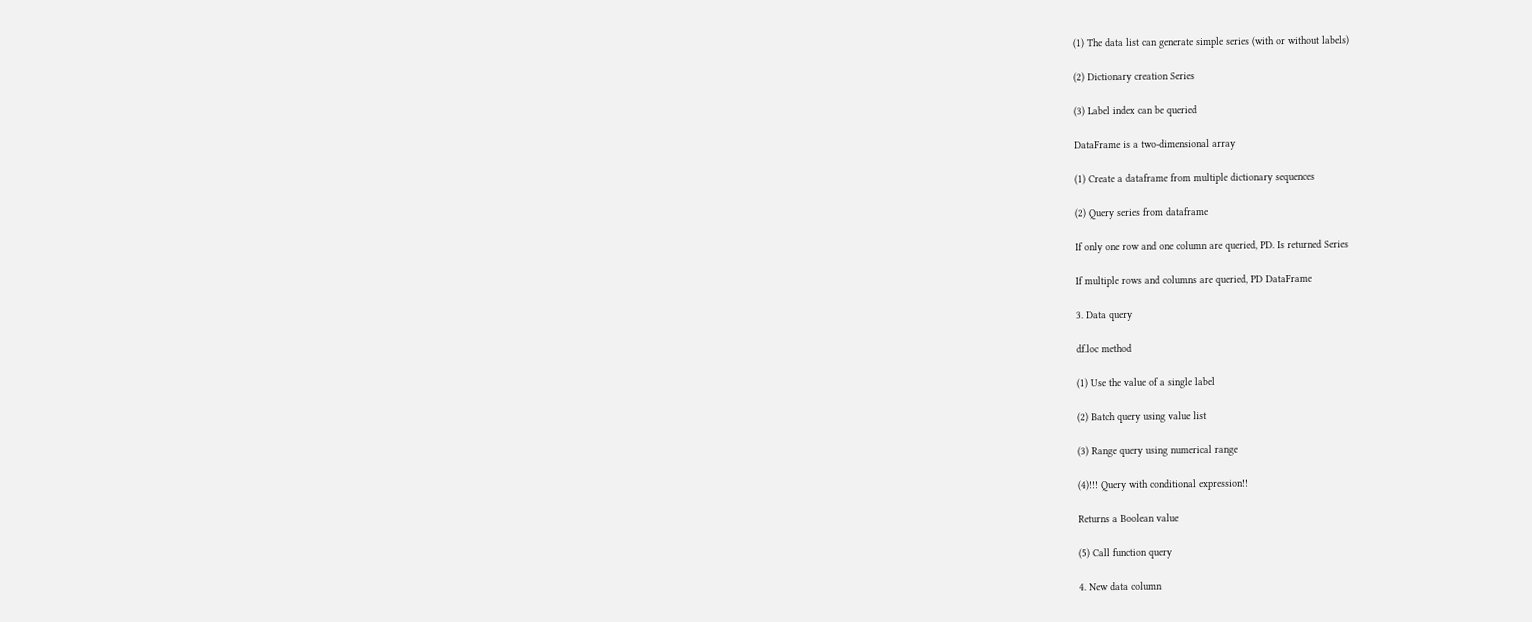(1) The data list can generate simple series (with or without labels)

(2) Dictionary creation Series

(3) Label index can be queried

DataFrame is a two-dimensional array

(1) Create a dataframe from multiple dictionary sequences

(2) Query series from dataframe

If only one row and one column are queried, PD. Is returned Series

If multiple rows and columns are queried, PD DataFrame

3. Data query

df.loc method

(1) Use the value of a single label

(2) Batch query using value list

(3) Range query using numerical range

(4)!!! Query with conditional expression!!

Returns a Boolean value

(5) Call function query

4. New data column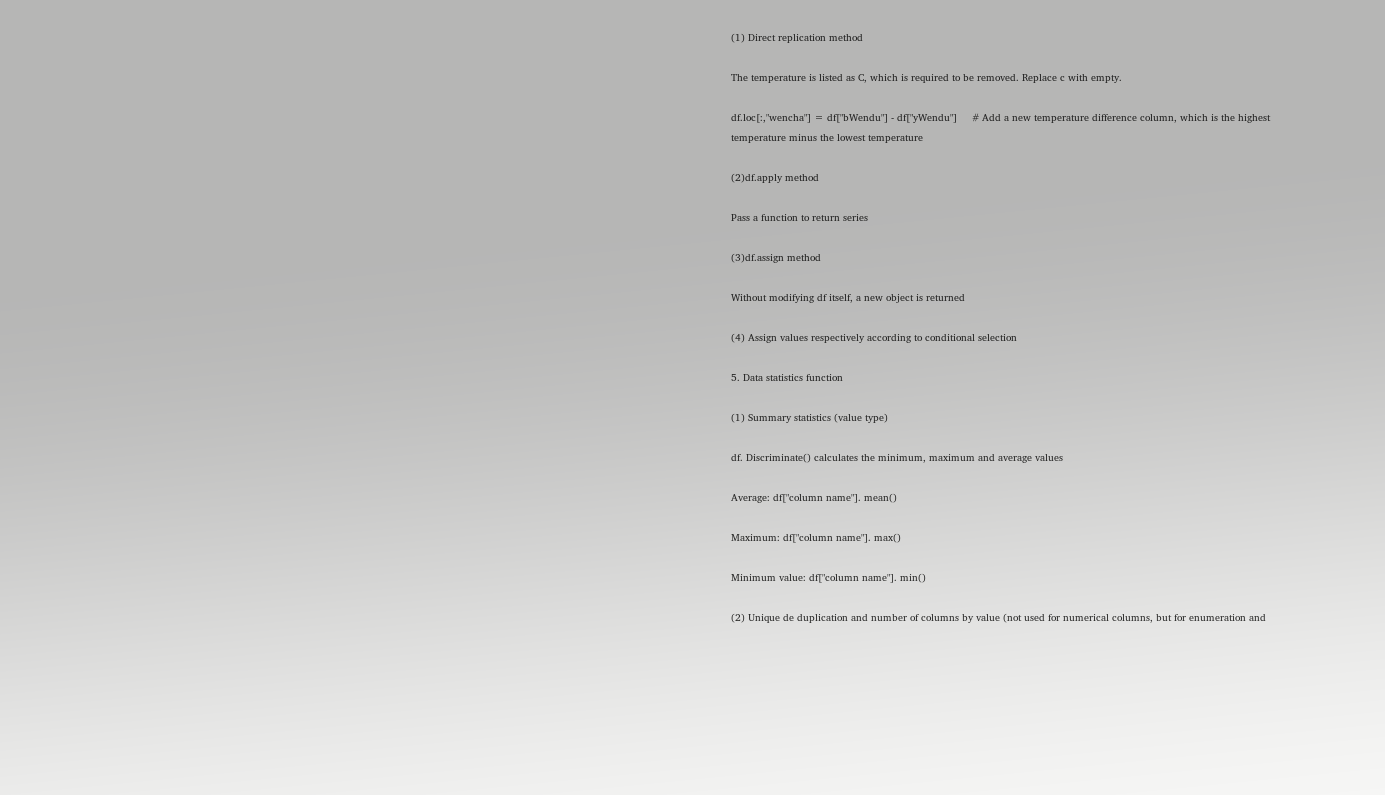(1) Direct replication method

The temperature is listed as C, which is required to be removed. Replace c with empty.

df.loc[:,"wencha"] = df["bWendu"] - df["yWendu"]     # Add a new temperature difference column, which is the highest temperature minus the lowest temperature

(2)df.apply method

Pass a function to return series

(3)df.assign method

Without modifying df itself, a new object is returned

(4) Assign values respectively according to conditional selection

5. Data statistics function

(1) Summary statistics (value type)

df. Discriminate() calculates the minimum, maximum and average values

Average: df["column name"]. mean()

Maximum: df["column name"]. max()

Minimum value: df["column name"]. min()

(2) Unique de duplication and number of columns by value (not used for numerical columns, but for enumeration and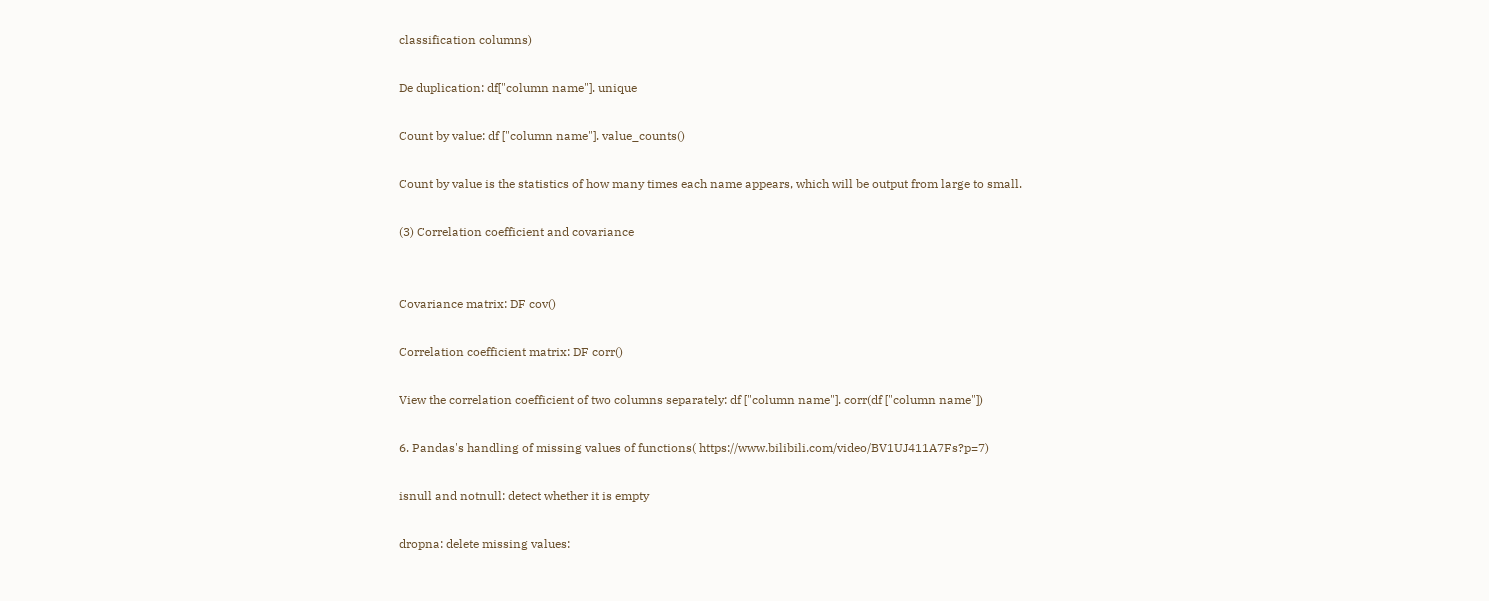classification columns)

De duplication: df["column name"]. unique

Count by value: df ["column name"]. value_counts()

Count by value is the statistics of how many times each name appears, which will be output from large to small.

(3) Correlation coefficient and covariance


Covariance matrix: DF cov()

Correlation coefficient matrix: DF corr()

View the correlation coefficient of two columns separately: df ["column name"]. corr(df ["column name"])

6. Pandas's handling of missing values of functions( https://www.bilibili.com/video/BV1UJ411A7Fs?p=7)

isnull and notnull: detect whether it is empty

dropna: delete missing values: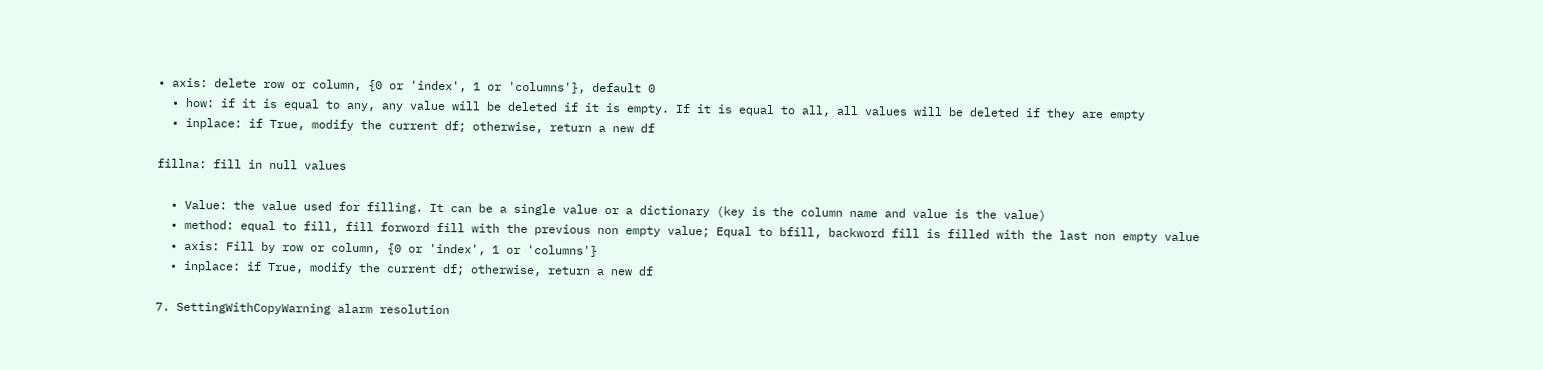• axis: delete row or column, {0 or 'index', 1 or 'columns'}, default 0
  • how: if it is equal to any, any value will be deleted if it is empty. If it is equal to all, all values will be deleted if they are empty
  • inplace: if True, modify the current df; otherwise, return a new df

fillna: fill in null values

  • Value: the value used for filling. It can be a single value or a dictionary (key is the column name and value is the value)
  • method: equal to fill, fill forword fill with the previous non empty value; Equal to bfill, backword fill is filled with the last non empty value
  • axis: Fill by row or column, {0 or 'index', 1 or 'columns'}
  • inplace: if True, modify the current df; otherwise, return a new df

7. SettingWithCopyWarning alarm resolution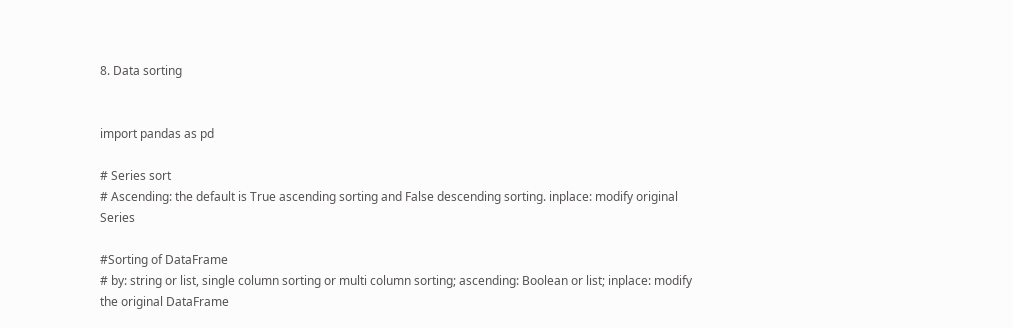8. Data sorting


import pandas as pd

# Series sort
# Ascending: the default is True ascending sorting and False descending sorting. inplace: modify original Series

#Sorting of DataFrame
# by: string or list, single column sorting or multi column sorting; ascending: Boolean or list; inplace: modify the original DataFrame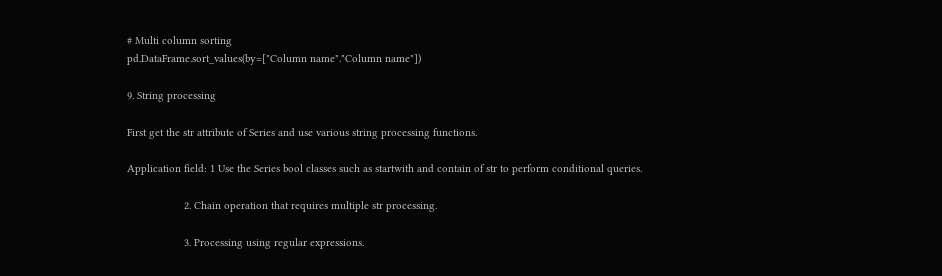# Multi column sorting
pd.DataFrame.sort_values(by=["Column name"."Column name"])

9. String processing

First get the str attribute of Series and use various string processing functions.

Application field: 1 Use the Series bool classes such as startwith and contain of str to perform conditional queries.

                   2. Chain operation that requires multiple str processing.

                   3. Processing using regular expressions.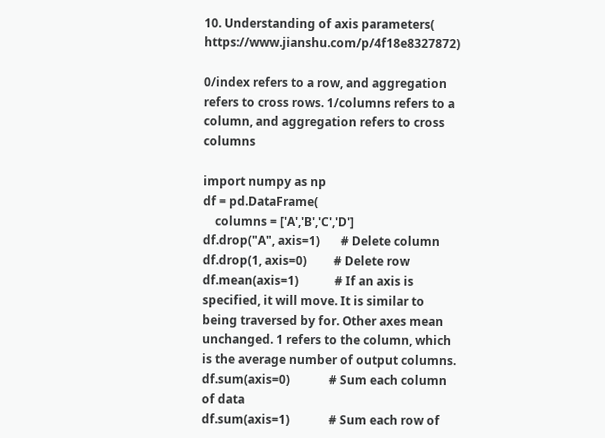10. Understanding of axis parameters( https://www.jianshu.com/p/4f18e8327872)

0/index refers to a row, and aggregation refers to cross rows. 1/columns refers to a column, and aggregation refers to cross columns

import numpy as np
df = pd.DataFrame(
    columns = ['A','B','C','D']
df.drop("A", axis=1)       # Delete column
df.drop(1, axis=0)         # Delete row
df.mean(axis=1)            # If an axis is specified, it will move. It is similar to being traversed by for. Other axes mean unchanged. 1 refers to the column, which is the average number of output columns.
df.sum(axis=0)             # Sum each column of data
df.sum(axis=1)             # Sum each row of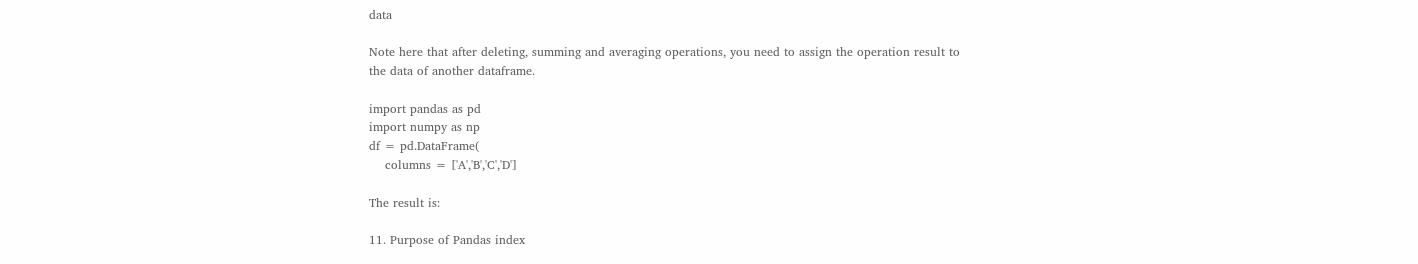data

Note here that after deleting, summing and averaging operations, you need to assign the operation result to the data of another dataframe.

import pandas as pd
import numpy as np
df = pd.DataFrame(
    columns = ['A','B','C','D']

The result is:

11. Purpose of Pandas index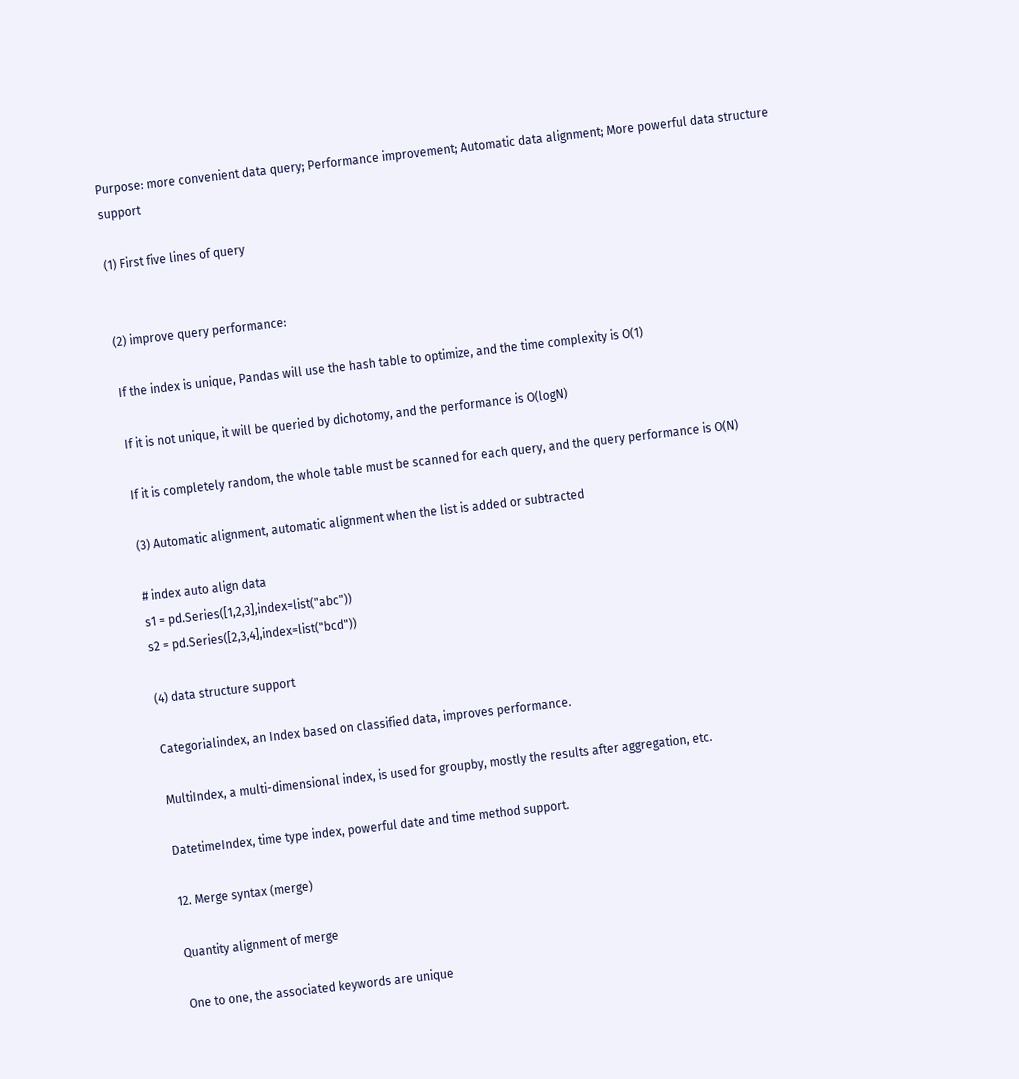Purpose: more convenient data query; Performance improvement; Automatic data alignment; More powerful data structure support

(1) First five lines of query


(2) improve query performance:

If the index is unique, Pandas will use the hash table to optimize, and the time complexity is O(1)

If it is not unique, it will be queried by dichotomy, and the performance is O(logN)

If it is completely random, the whole table must be scanned for each query, and the query performance is O(N)

(3) Automatic alignment, automatic alignment when the list is added or subtracted

# index auto align data
s1 = pd.Series([1,2,3],index=list("abc"))
s2 = pd.Series([2,3,4],index=list("bcd"))

(4) data structure support

Categorialindex, an Index based on classified data, improves performance.

MultiIndex, a multi-dimensional index, is used for groupby, mostly the results after aggregation, etc.

DatetimeIndex, time type index, powerful date and time method support.

12. Merge syntax (merge)

Quantity alignment of merge

One to one, the associated keywords are unique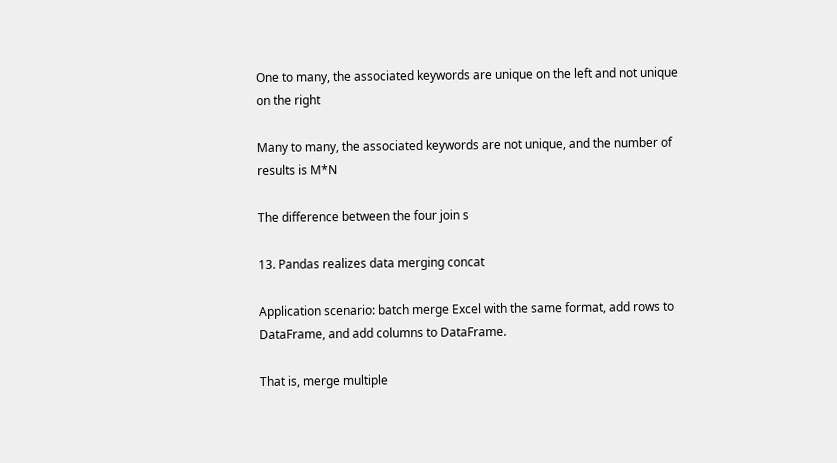One to many, the associated keywords are unique on the left and not unique on the right

Many to many, the associated keywords are not unique, and the number of results is M*N

The difference between the four join s

13. Pandas realizes data merging concat

Application scenario: batch merge Excel with the same format, add rows to DataFrame, and add columns to DataFrame.

That is, merge multiple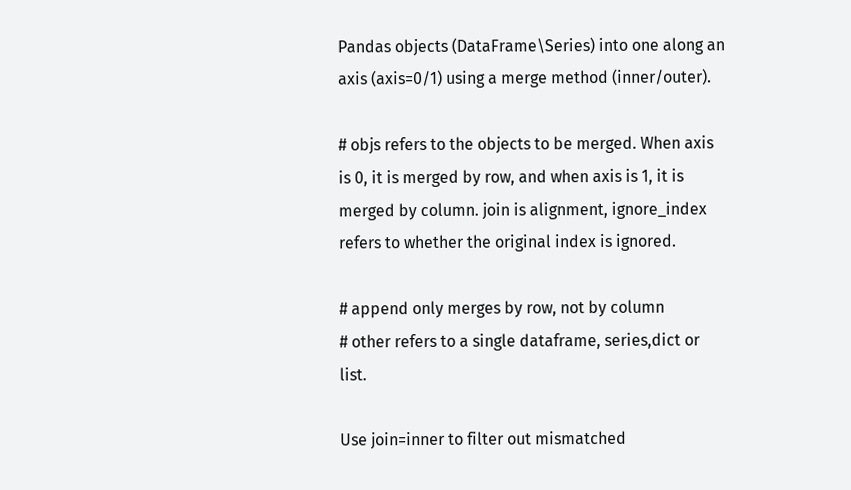Pandas objects (DataFrame\Series) into one along an axis (axis=0/1) using a merge method (inner/outer).

# objs refers to the objects to be merged. When axis is 0, it is merged by row, and when axis is 1, it is merged by column. join is alignment, ignore_index refers to whether the original index is ignored.

# append only merges by row, not by column
# other refers to a single dataframe, series,dict or list.

Use join=inner to filter out mismatched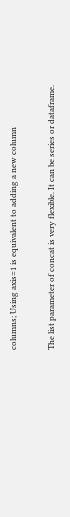columns; Using axis=1 is equivalent to adding a new column

The list parameter of concat is very flexible. It can be series or dataframe.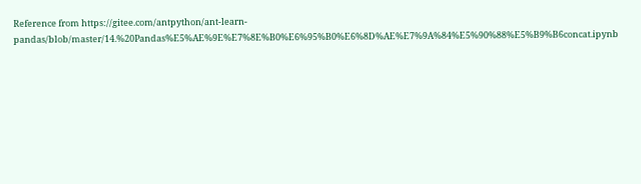Reference from https://gitee.com/antpython/ant-learn-pandas/blob/master/14.%20Pandas%E5%AE%9E%E7%8E%B0%E6%95%B0%E6%8D%AE%E7%9A%84%E5%90%88%E5%B9%B6concat.ipynb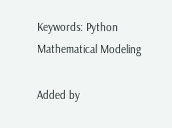Keywords: Python Mathematical Modeling

Added by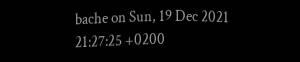bache on Sun, 19 Dec 2021 21:27:25 +0200